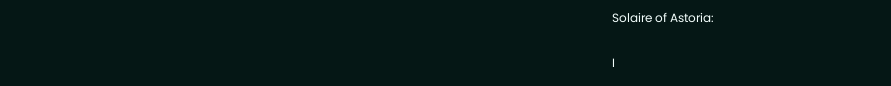Solaire of Astoria:

I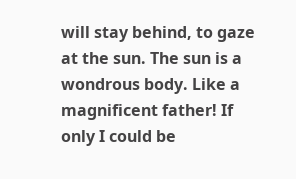will stay behind, to gaze at the sun. The sun is a wondrous body. Like a magnificent father! If only I could be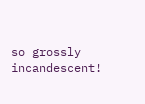so grossly incandescent!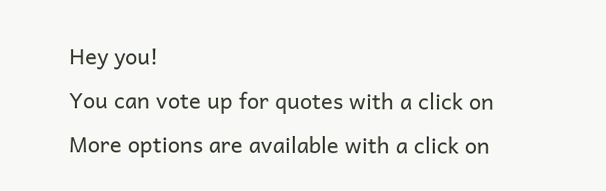Hey you!
You can vote up for quotes with a click on   More options are available with a click on